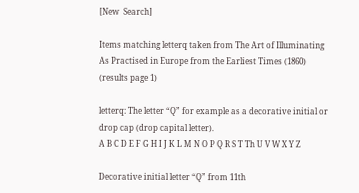[New  Search]

Items matching letterq taken from The Art of Illuminating As Practised in Europe from the Earliest Times (1860) (results page 1)

letterq: The letter “Q” for example as a decorative initial or drop cap (drop capital letter).
A B C D E F G H I J K L M N O P Q R S T Th U V W X Y Z

Decorative initial letter “Q” from 11th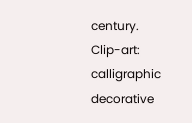century.
Clip-art: calligraphic decorative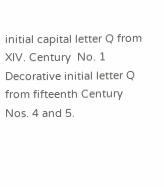initial capital letter Q from XIV. Century  No. 1
Decorative initial letter Q from fifteenth Century Nos. 4 and 5.